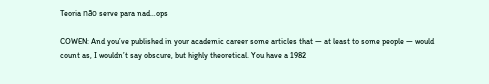Teoria não serve para nad…ops

COWEN: And you’ve published in your academic career some articles that — at least to some people — would count as, I wouldn’t say obscure, but highly theoretical. You have a 1982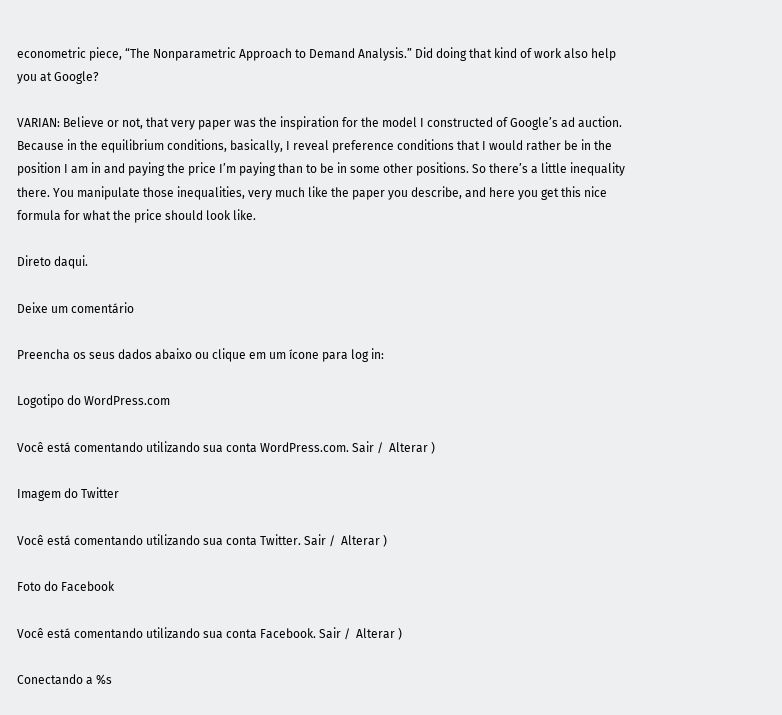econometric piece, “The Nonparametric Approach to Demand Analysis.” Did doing that kind of work also help you at Google?

VARIAN: Believe or not, that very paper was the inspiration for the model I constructed of Google’s ad auction. Because in the equilibrium conditions, basically, I reveal preference conditions that I would rather be in the position I am in and paying the price I’m paying than to be in some other positions. So there’s a little inequality there. You manipulate those inequalities, very much like the paper you describe, and here you get this nice formula for what the price should look like.

Direto daqui.

Deixe um comentário

Preencha os seus dados abaixo ou clique em um ícone para log in:

Logotipo do WordPress.com

Você está comentando utilizando sua conta WordPress.com. Sair /  Alterar )

Imagem do Twitter

Você está comentando utilizando sua conta Twitter. Sair /  Alterar )

Foto do Facebook

Você está comentando utilizando sua conta Facebook. Sair /  Alterar )

Conectando a %s